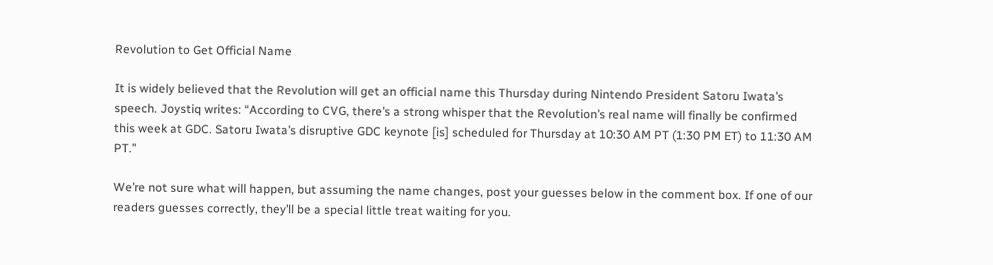Revolution to Get Official Name

It is widely believed that the Revolution will get an official name this Thursday during Nintendo President Satoru Iwata’s speech. Joystiq writes: “According to CVG, there’s a strong whisper that the Revolution’s real name will finally be confirmed this week at GDC. Satoru Iwata’s disruptive GDC keynote [is] scheduled for Thursday at 10:30 AM PT (1:30 PM ET) to 11:30 AM PT.”

We’re not sure what will happen, but assuming the name changes, post your guesses below in the comment box. If one of our readers guesses correctly, they’ll be a special little treat waiting for you.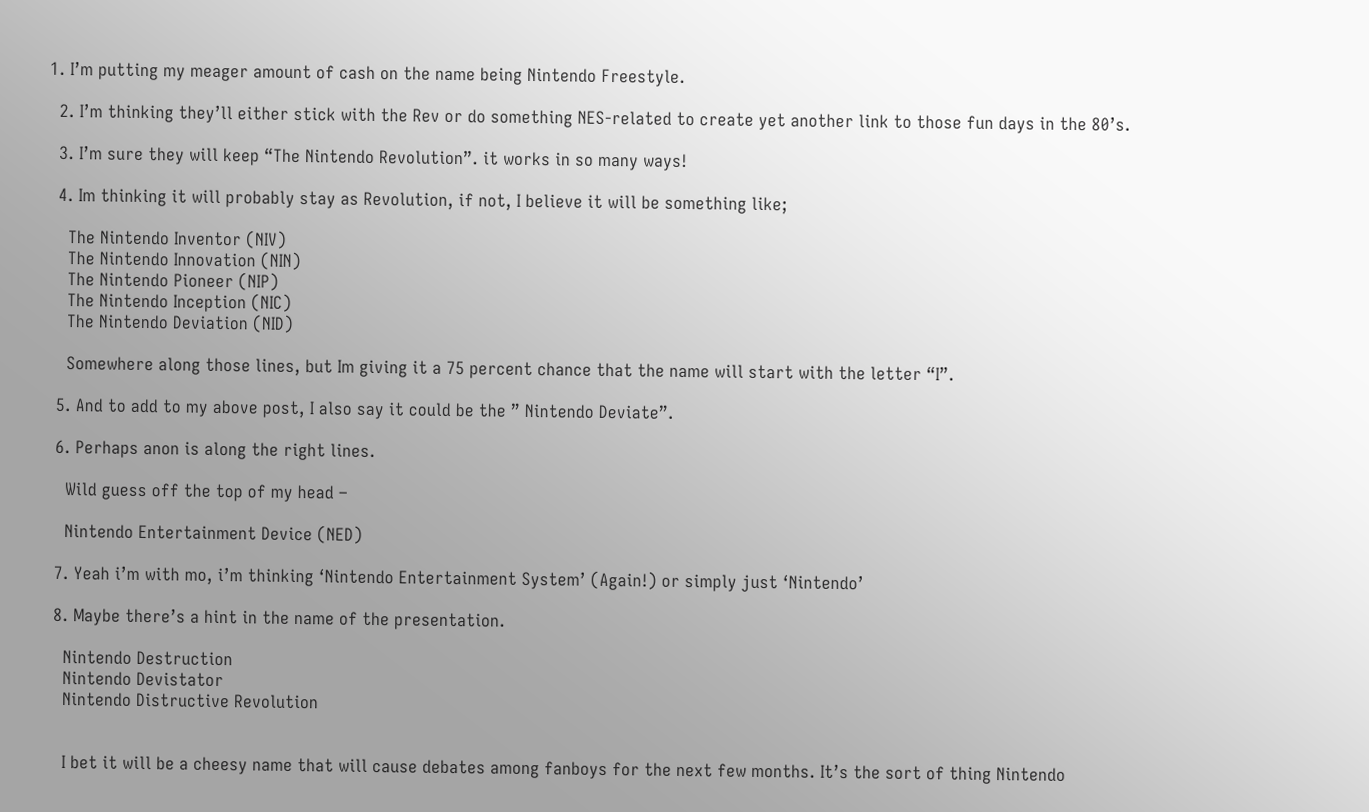1. I’m putting my meager amount of cash on the name being Nintendo Freestyle.

  2. I’m thinking they’ll either stick with the Rev or do something NES-related to create yet another link to those fun days in the 80’s.

  3. I’m sure they will keep “The Nintendo Revolution”. it works in so many ways!

  4. Im thinking it will probably stay as Revolution, if not, I believe it will be something like;

    The Nintendo Inventor (NIV)
    The Nintendo Innovation (NIN)
    The Nintendo Pioneer (NIP)
    The Nintendo Inception (NIC)
    The Nintendo Deviation (NID)

    Somewhere along those lines, but Im giving it a 75 percent chance that the name will start with the letter “I”.

  5. And to add to my above post, I also say it could be the ” Nintendo Deviate”.

  6. Perhaps anon is along the right lines.

    Wild guess off the top of my head –

    Nintendo Entertainment Device (NED)

  7. Yeah i’m with mo, i’m thinking ‘Nintendo Entertainment System’ (Again!) or simply just ‘Nintendo’

  8. Maybe there’s a hint in the name of the presentation.

    Nintendo Destruction
    Nintendo Devistator
    Nintendo Distructive Revolution


    I bet it will be a cheesy name that will cause debates among fanboys for the next few months. It’s the sort of thing Nintendo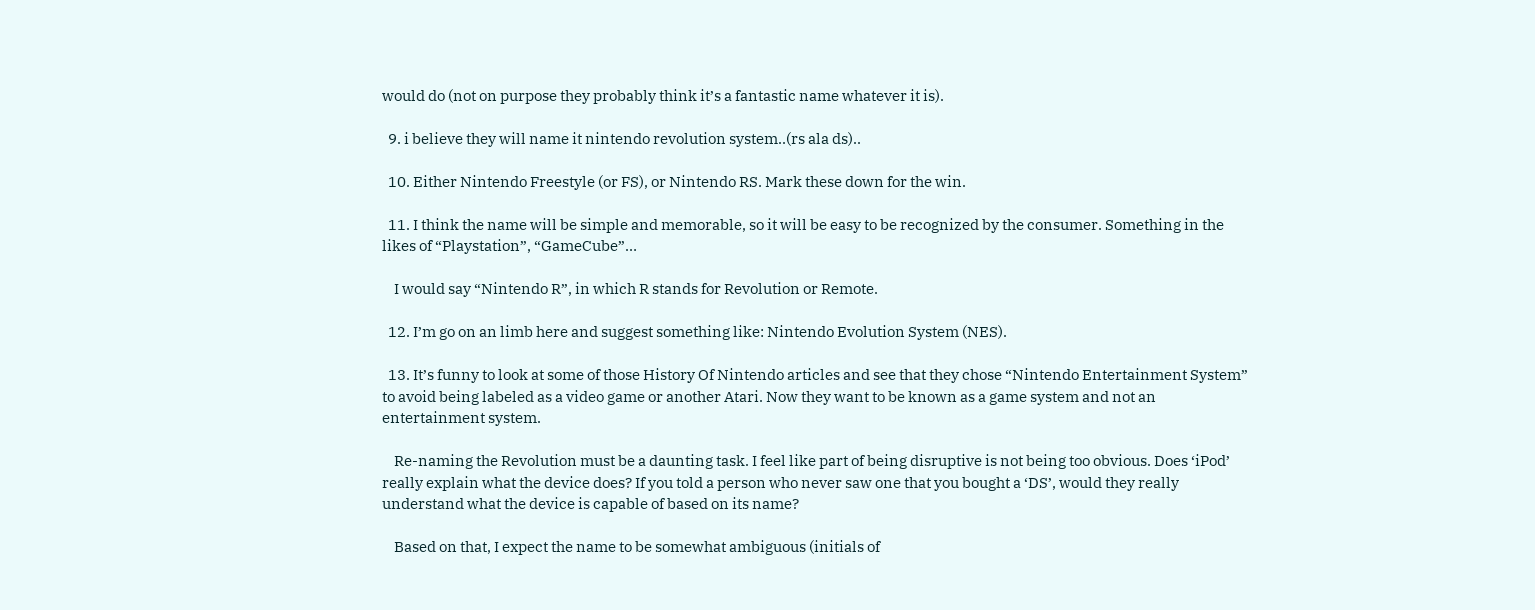would do (not on purpose they probably think it’s a fantastic name whatever it is).

  9. i believe they will name it nintendo revolution system..(rs ala ds)..

  10. Either Nintendo Freestyle (or FS), or Nintendo RS. Mark these down for the win.

  11. I think the name will be simple and memorable, so it will be easy to be recognized by the consumer. Something in the likes of “Playstation”, “GameCube”…

    I would say “Nintendo R”, in which R stands for Revolution or Remote.

  12. I’m go on an limb here and suggest something like: Nintendo Evolution System (NES).

  13. It’s funny to look at some of those History Of Nintendo articles and see that they chose “Nintendo Entertainment System” to avoid being labeled as a video game or another Atari. Now they want to be known as a game system and not an entertainment system.

    Re-naming the Revolution must be a daunting task. I feel like part of being disruptive is not being too obvious. Does ‘iPod’ really explain what the device does? If you told a person who never saw one that you bought a ‘DS’, would they really understand what the device is capable of based on its name?

    Based on that, I expect the name to be somewhat ambiguous (initials of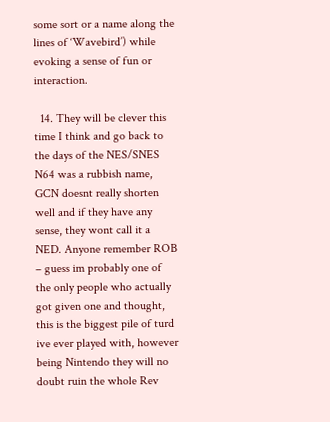some sort or a name along the lines of ‘Wavebird’) while evoking a sense of fun or interaction.

  14. They will be clever this time I think and go back to the days of the NES/SNES N64 was a rubbish name, GCN doesnt really shorten well and if they have any sense, they wont call it a NED. Anyone remember ROB – guess im probably one of the only people who actually got given one and thought, this is the biggest pile of turd ive ever played with, however being Nintendo they will no doubt ruin the whole Rev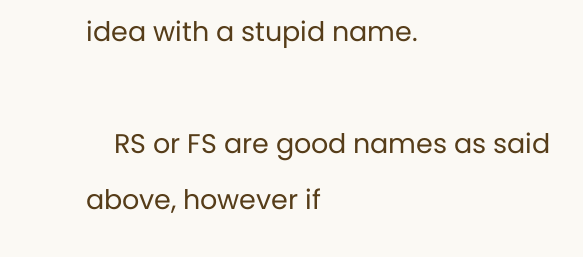idea with a stupid name.

    RS or FS are good names as said above, however if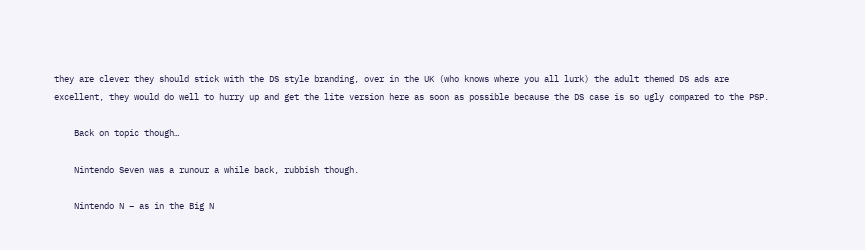they are clever they should stick with the DS style branding, over in the UK (who knows where you all lurk) the adult themed DS ads are excellent, they would do well to hurry up and get the lite version here as soon as possible because the DS case is so ugly compared to the PSP.

    Back on topic though…

    Nintendo Seven was a runour a while back, rubbish though.

    Nintendo N – as in the Big N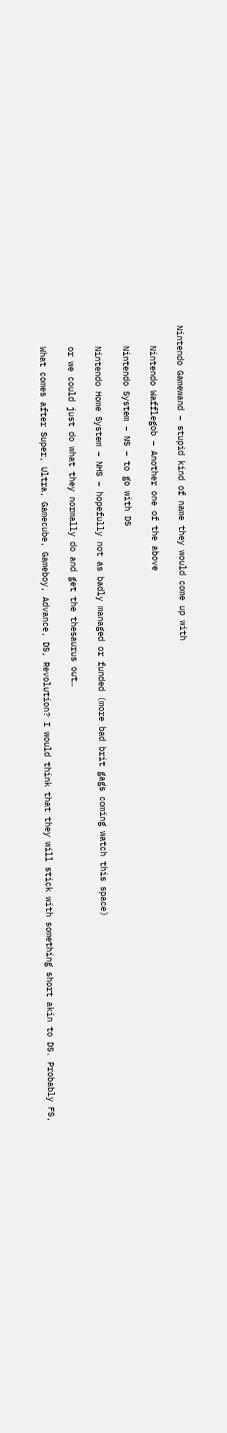Nintendo Gamewand – stupid kind of name they would come up with

    Nintendo Wafflegob – Another one of the above

    Nintendo System – NS – to go with DS

    Nintendo Home System – NHS – hopefully not as badly managed or funded (more bad brit gags coming watch this space)

    or we could just do what they normally do and get the thesaurus out…

    What comes after Super, Ultra, Gamecube, Gameboy, Advance, DS, Revolution? I would think that they will stick with something short akin to DS. Probably FS,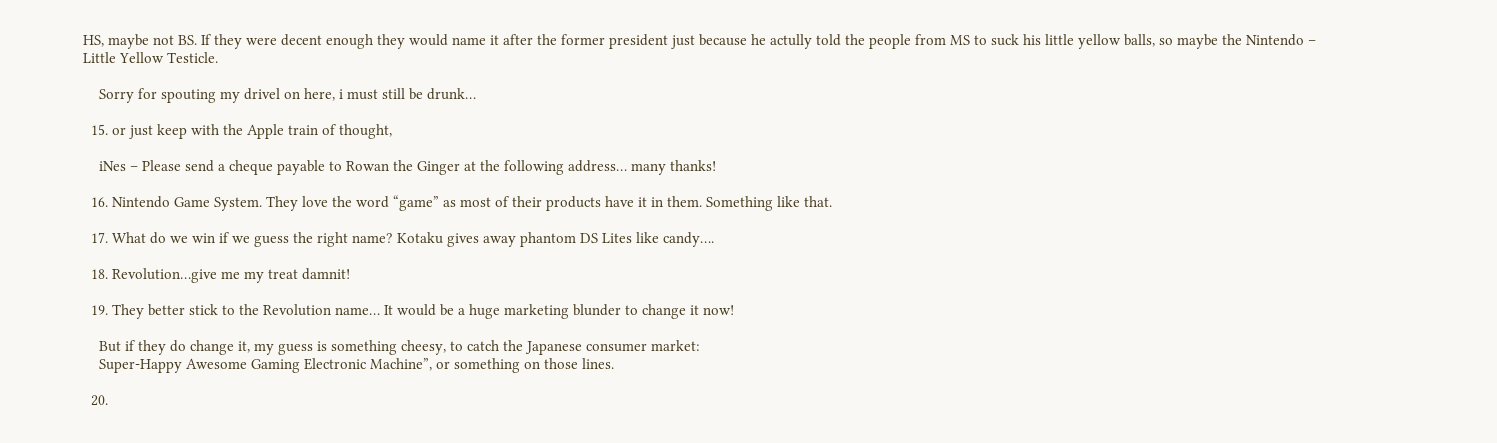HS, maybe not BS. If they were decent enough they would name it after the former president just because he actully told the people from MS to suck his little yellow balls, so maybe the Nintendo – Little Yellow Testicle.

    Sorry for spouting my drivel on here, i must still be drunk…

  15. or just keep with the Apple train of thought,

    iNes – Please send a cheque payable to Rowan the Ginger at the following address… many thanks!

  16. Nintendo Game System. They love the word “game” as most of their products have it in them. Something like that.

  17. What do we win if we guess the right name? Kotaku gives away phantom DS Lites like candy….

  18. Revolution…give me my treat damnit!

  19. They better stick to the Revolution name… It would be a huge marketing blunder to change it now!

    But if they do change it, my guess is something cheesy, to catch the Japanese consumer market:
    Super-Happy Awesome Gaming Electronic Machine”, or something on those lines.

  20.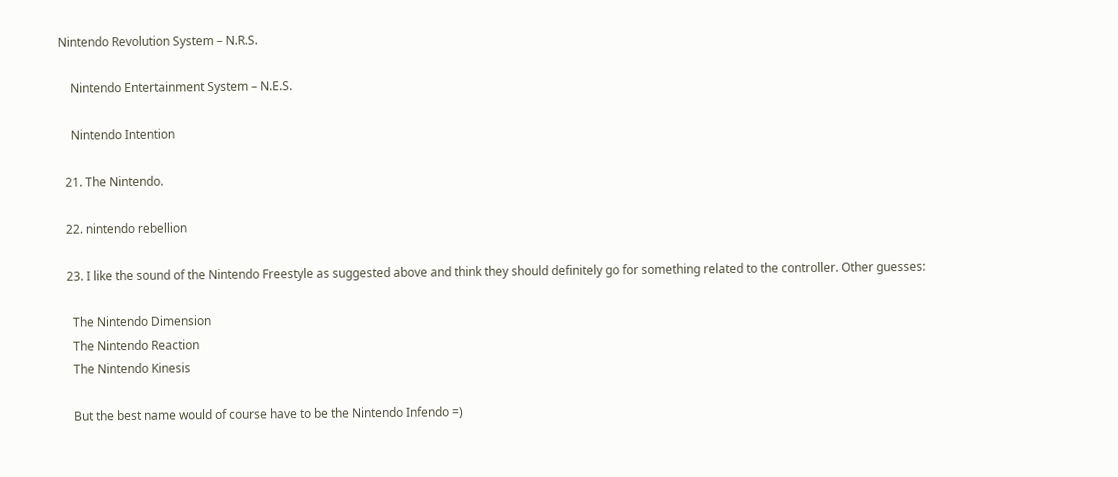Nintendo Revolution System – N.R.S.

    Nintendo Entertainment System – N.E.S.

    Nintendo Intention

  21. The Nintendo.

  22. nintendo rebellion

  23. I like the sound of the Nintendo Freestyle as suggested above and think they should definitely go for something related to the controller. Other guesses:

    The Nintendo Dimension
    The Nintendo Reaction
    The Nintendo Kinesis

    But the best name would of course have to be the Nintendo Infendo =)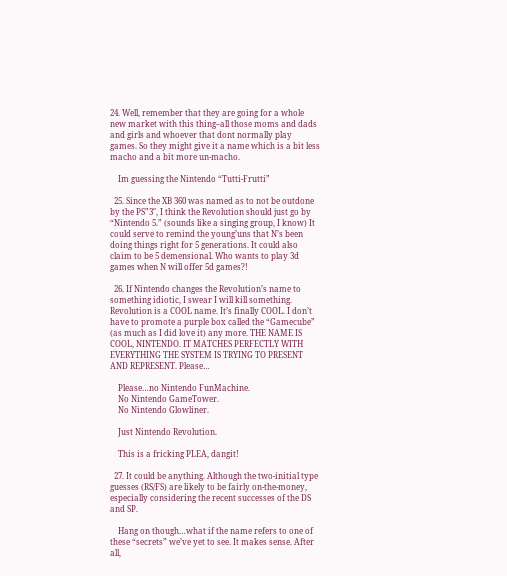24. Well, remember that they are going for a whole new market with this thing–all those moms and dads and girls and whoever that dont normally play games. So they might give it a name which is a bit less macho and a bit more un-macho.

    Im guessing the Nintendo “Tutti-Frutti”

  25. Since the XB 360 was named as to not be outdone by the PS”3″, I think the Revolution should just go by “Nintendo 5.” (sounds like a singing group, I know) It could serve to remind the young’uns that N’s been doing things right for 5 generations. It could also claim to be 5 demensional. Who wants to play 3d games when N will offer 5d games?!

  26. If Nintendo changes the Revolution’s name to something idiotic, I swear I will kill something. Revolution is a COOL name. It’s finally COOL. I don’t have to promote a purple box called the “Gamecube” (as much as I did love it) any more. THE NAME IS COOL, NINTENDO. IT MATCHES PERFECTLY WITH EVERYTHING THE SYSTEM IS TRYING TO PRESENT AND REPRESENT. Please…

    Please…no Nintendo FunMachine.
    No Nintendo GameTower.
    No Nintendo Glowliner.

    Just Nintendo Revolution.

    This is a fricking PLEA, dangit!

  27. It could be anything. Although the two-initial type guesses (RS/FS) are likely to be fairly on-the-money, especially considering the recent successes of the DS and SP.

    Hang on though…what if the name refers to one of these “secrets” we’ve yet to see. It makes sense. After all,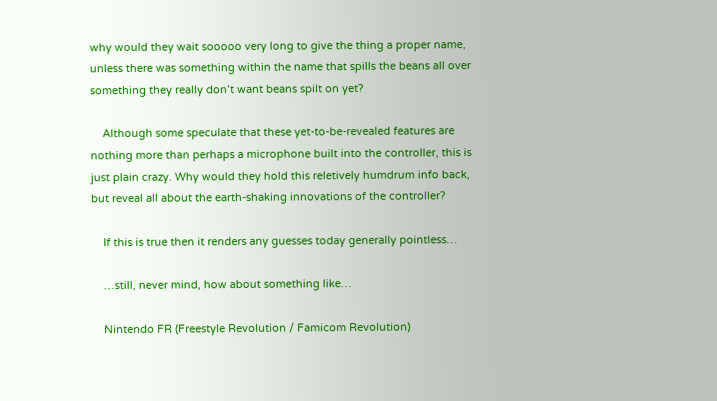why would they wait sooooo very long to give the thing a proper name, unless there was something within the name that spills the beans all over something they really don’t want beans spilt on yet?

    Although some speculate that these yet-to-be-revealed features are nothing more than perhaps a microphone built into the controller, this is just plain crazy. Why would they hold this reletively humdrum info back, but reveal all about the earth-shaking innovations of the controller?

    If this is true then it renders any guesses today generally pointless…

    …still, never mind, how about something like…

    Nintendo FR (Freestyle Revolution / Famicom Revolution)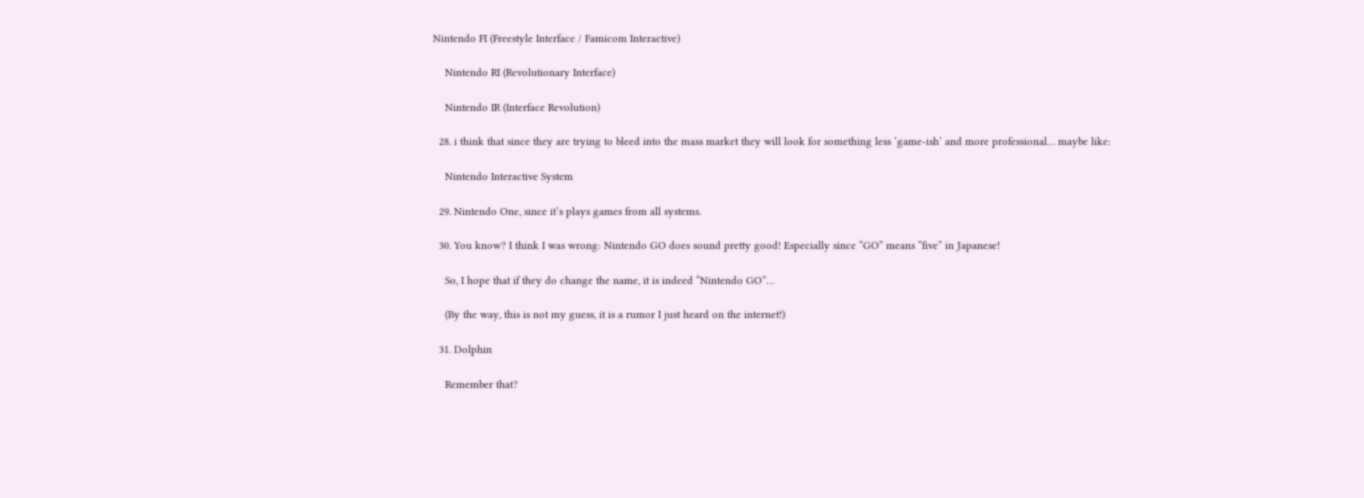Nintendo FI (Freestyle Interface / Famicom Interactive)

    Nintendo RI (Revolutionary Interface)

    Nintendo IR (Interface Revolution)

  28. i think that since they are trying to bleed into the mass market they will look for something less ‘game-ish’ and more professional… maybe like:

    Nintendo Interactive System

  29. Nintendo One, since it’s plays games from all systems.

  30. You know? I think I was wrong: Nintendo GO does sound pretty good! Especially since “GO” means “five” in Japanese!

    So, I hope that if they do change the name, it is indeed “Nintendo GO”…

    (By the way, this is not my guess, it is a rumor I just heard on the internet!)

  31. Dolphin

    Remember that?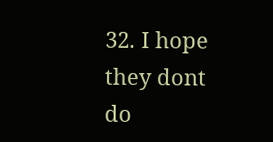32. I hope they dont do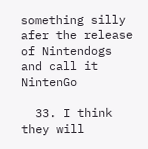something silly afer the release of Nintendogs and call it NintenGo

  33. I think they will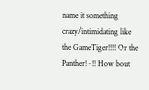name it something crazy/intimidating like the GameTiger!!!! Or the Panther!~!! How bout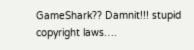GameShark?? Damnit!!! stupid copyright laws….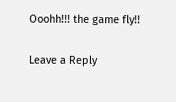Ooohh!!! the game fly!!

Leave a Reply